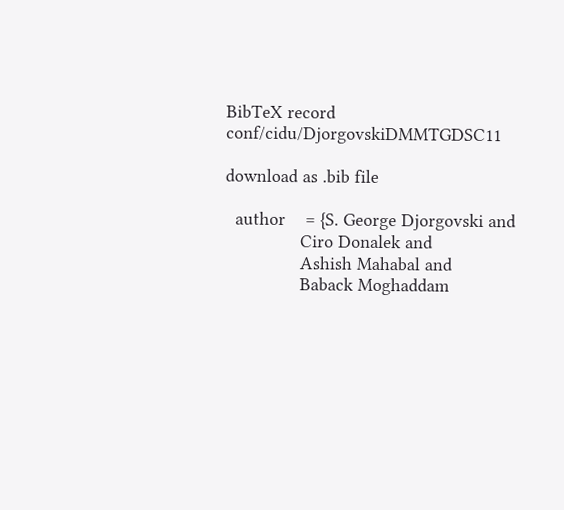BibTeX record conf/cidu/DjorgovskiDMMTGDSC11

download as .bib file

  author    = {S. George Djorgovski and
               Ciro Donalek and
               Ashish Mahabal and
               Baback Moghaddam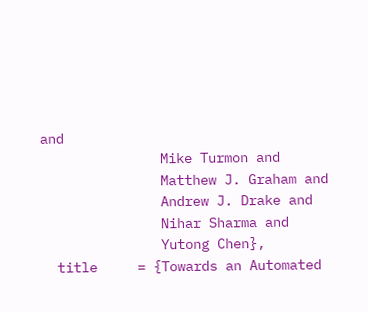and
               Mike Turmon and
               Matthew J. Graham and
               Andrew J. Drake and
               Nihar Sharma and
               Yutong Chen},
  title     = {Towards an Automated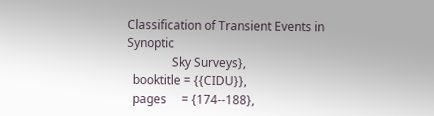Classification of Transient Events in Synoptic
               Sky Surveys},
  booktitle = {{CIDU}},
  pages     = {174--188},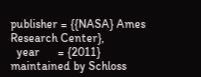publisher = {{NASA} Ames Research Center},
  year      = {2011}
maintained by Schloss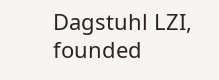Dagstuhl LZI, founded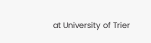at University of Trier